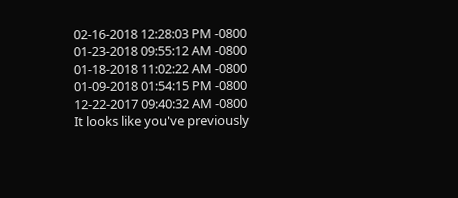02-16-2018 12:28:03 PM -0800
01-23-2018 09:55:12 AM -0800
01-18-2018 11:02:22 AM -0800
01-09-2018 01:54:15 PM -0800
12-22-2017 09:40:32 AM -0800
It looks like you've previously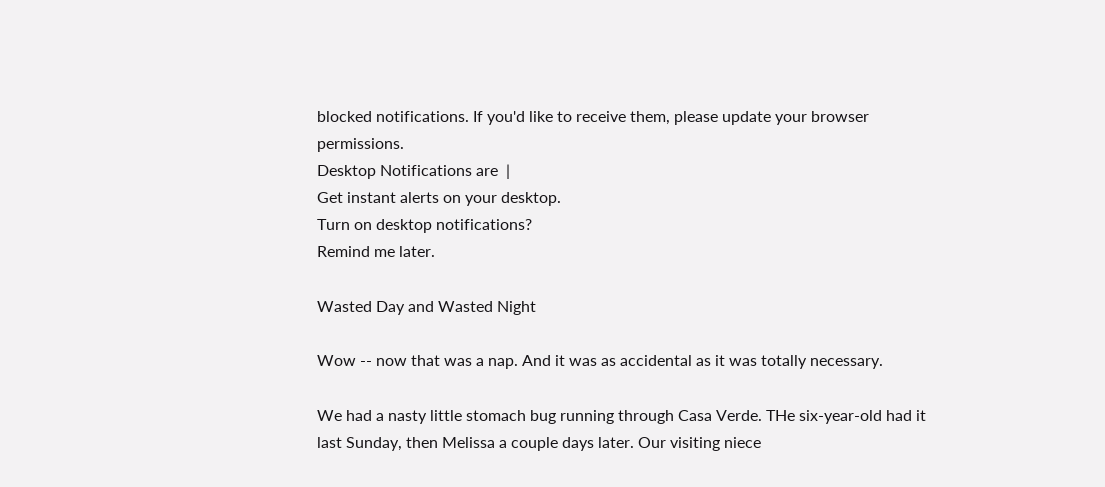blocked notifications. If you'd like to receive them, please update your browser permissions.
Desktop Notifications are  |
Get instant alerts on your desktop.
Turn on desktop notifications?
Remind me later.

Wasted Day and Wasted Night

Wow -- now that was a nap. And it was as accidental as it was totally necessary.

We had a nasty little stomach bug running through Casa Verde. THe six-year-old had it last Sunday, then Melissa a couple days later. Our visiting niece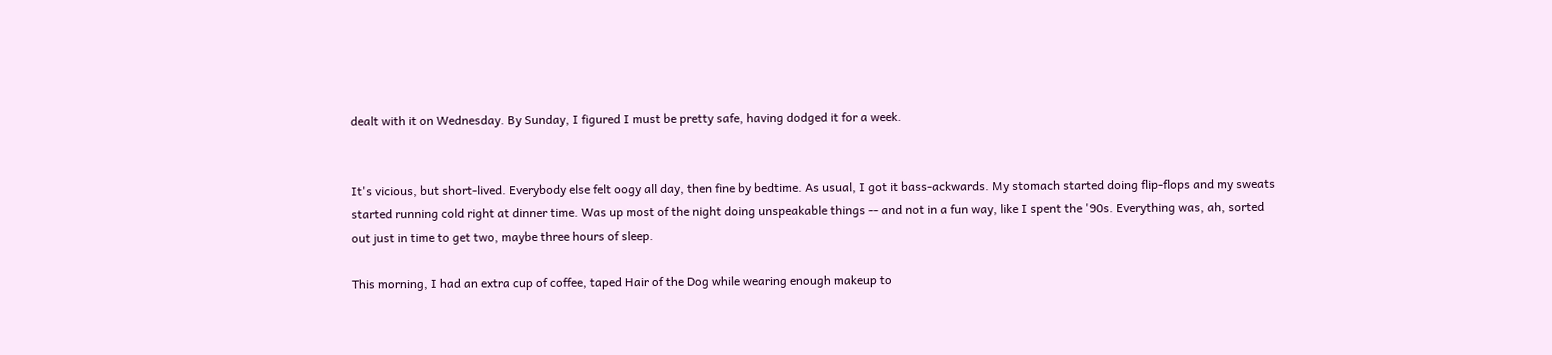dealt with it on Wednesday. By Sunday, I figured I must be pretty safe, having dodged it for a week.


It's vicious, but short-lived. Everybody else felt oogy all day, then fine by bedtime. As usual, I got it bass-ackwards. My stomach started doing flip-flops and my sweats started running cold right at dinner time. Was up most of the night doing unspeakable things -- and not in a fun way, like I spent the '90s. Everything was, ah, sorted out just in time to get two, maybe three hours of sleep.

This morning, I had an extra cup of coffee, taped Hair of the Dog while wearing enough makeup to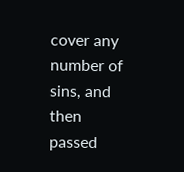cover any number of sins, and then passed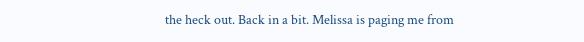the heck out. Back in a bit. Melissa is paging me from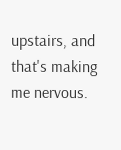upstairs, and that's making me nervous.